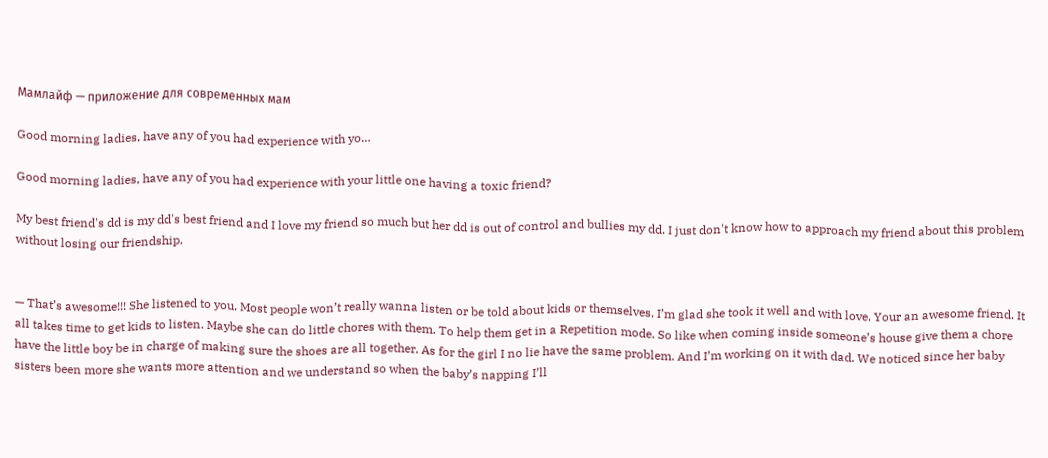Мамлайф — приложение для современных мам

Good morning ladies, have any of you had experience with yo…

Good morning ladies, have any of you had experience with your little one having a toxic friend?

My best friend's dd is my dd's best friend and I love my friend so much but her dd is out of control and bullies my dd. I just don't know how to approach my friend about this problem without losing our friendship.


— That’s awesome!!! She listened to you. Most people won’t really wanna listen or be told about kids or themselves. I’m glad she took it well and with love. Your an awesome friend. It all takes time to get kids to listen. Maybe she can do little chores with them. To help them get in a Repetition mode. So like when coming inside someone’s house give them a chore have the little boy be in charge of making sure the shoes are all together. As for the girl I no lie have the same problem. And I’m working on it with dad. We noticed since her baby sisters been more she wants more attention and we understand so when the baby’s napping I’ll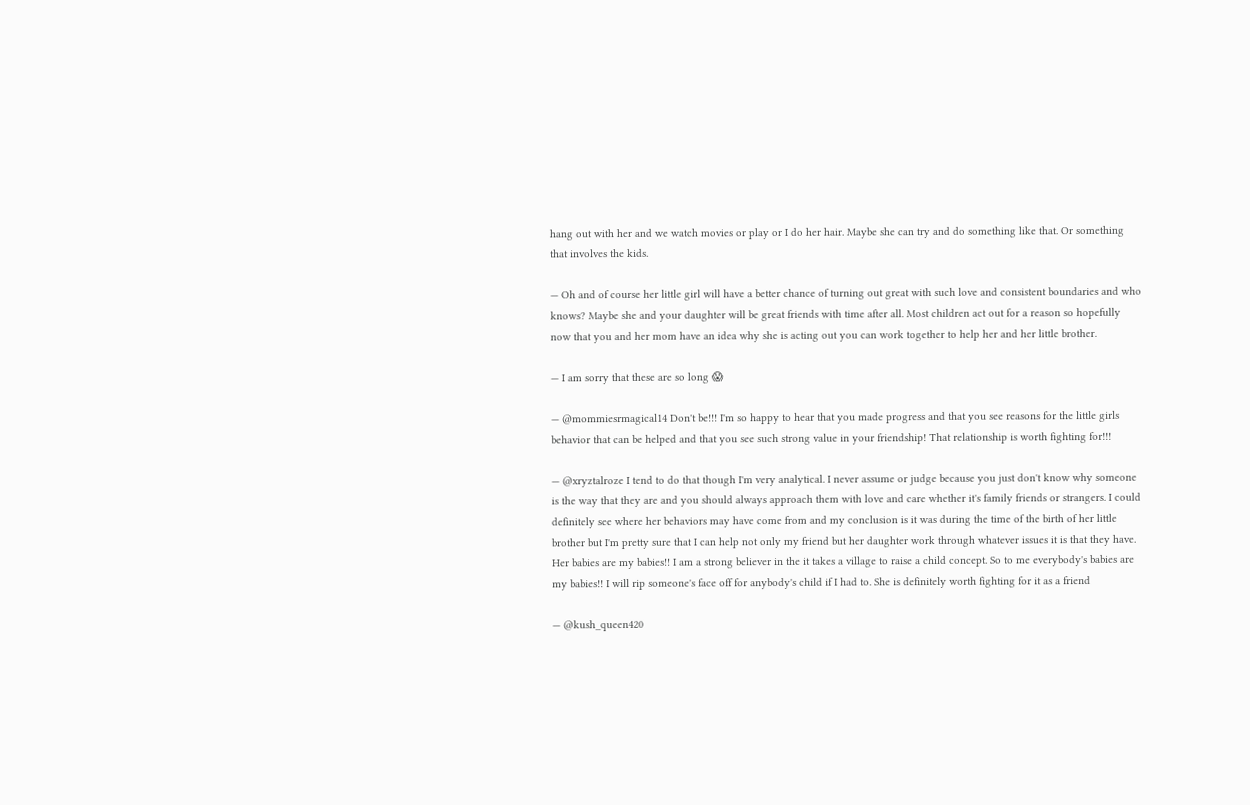hang out with her and we watch movies or play or I do her hair. Maybe she can try and do something like that. Or something that involves the kids.

— Oh and of course her little girl will have a better chance of turning out great with such love and consistent boundaries and who knows? Maybe she and your daughter will be great friends with time after all. Most children act out for a reason so hopefully now that you and her mom have an idea why she is acting out you can work together to help her and her little brother.

— I am sorry that these are so long 😱

— @mommiesrmagical14 Don't be!!! I'm so happy to hear that you made progress and that you see reasons for the little girls behavior that can be helped and that you see such strong value in your friendship! That relationship is worth fighting for!!!

— @xryztalroze I tend to do that though I'm very analytical. I never assume or judge because you just don't know why someone is the way that they are and you should always approach them with love and care whether it's family friends or strangers. I could definitely see where her behaviors may have come from and my conclusion is it was during the time of the birth of her little brother but I'm pretty sure that I can help not only my friend but her daughter work through whatever issues it is that they have. Her babies are my babies!! I am a strong believer in the it takes a village to raise a child concept. So to me everybody's babies are my babies!! I will rip someone's face off for anybody's child if I had to. She is definitely worth fighting for it as a friend

— @kush_queen420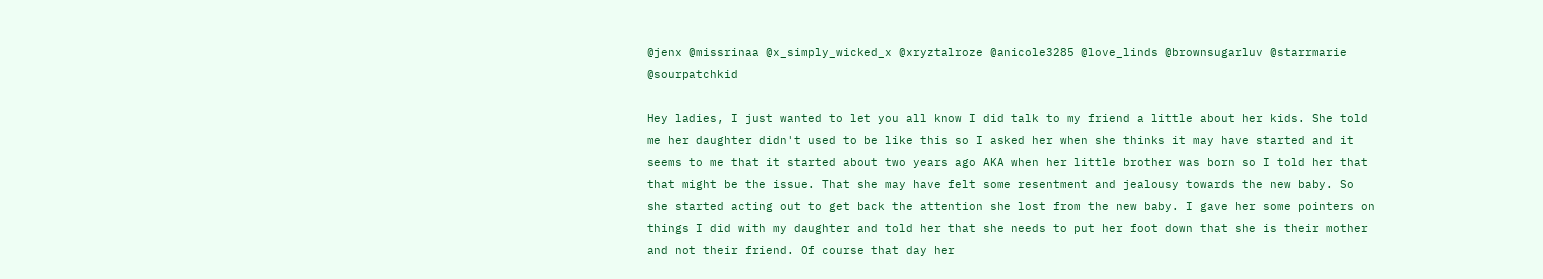@jenx @missrinaa @x_simply_wicked_x @xryztalroze @anicole3285 @love_linds @brownsugarluv @starrmarie @sourpatchkid

Hey ladies, I just wanted to let you all know I did talk to my friend a little about her kids. She told me her daughter didn't used to be like this so I asked her when she thinks it may have started and it seems to me that it started about two years ago AKA when her little brother was born so I told her that that might be the issue. That she may have felt some resentment and jealousy towards the new baby. So she started acting out to get back the attention she lost from the new baby. I gave her some pointers on things I did with my daughter and told her that she needs to put her foot down that she is their mother and not their friend. Of course that day her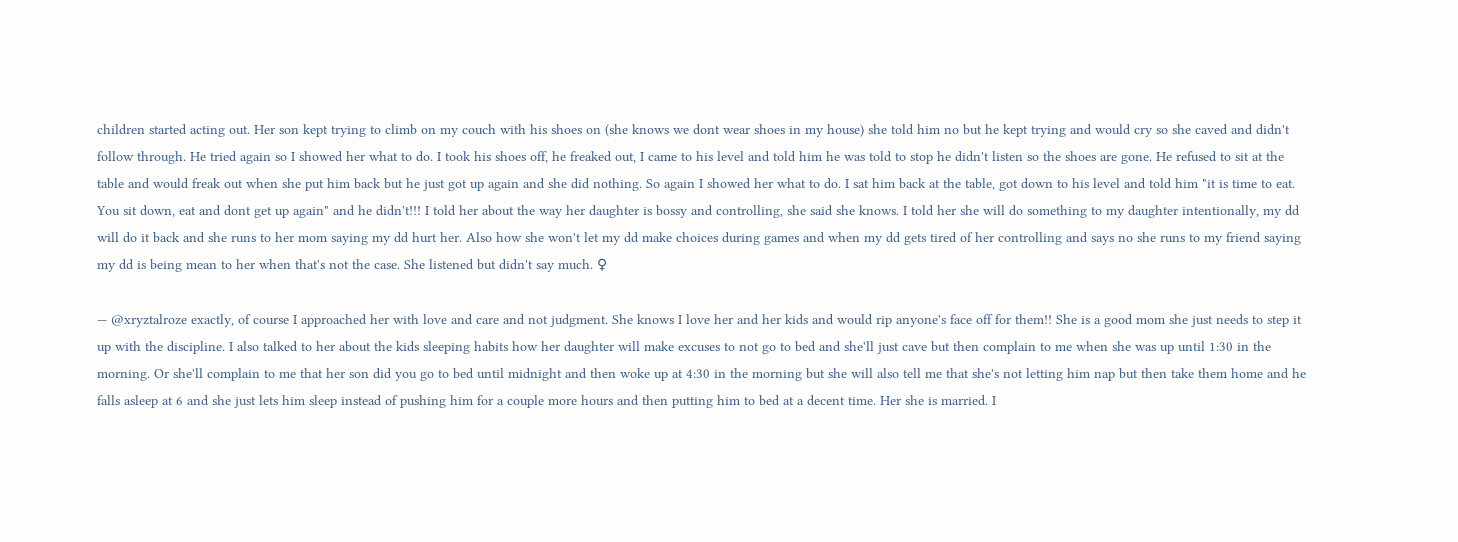children started acting out. Her son kept trying to climb on my couch with his shoes on (she knows we dont wear shoes in my house) she told him no but he kept trying and would cry so she caved and didn't follow through. He tried again so I showed her what to do. I took his shoes off, he freaked out, I came to his level and told him he was told to stop he didn't listen so the shoes are gone. He refused to sit at the table and would freak out when she put him back but he just got up again and she did nothing. So again I showed her what to do. I sat him back at the table, got down to his level and told him "it is time to eat. You sit down, eat and dont get up again" and he didn't!!! I told her about the way her daughter is bossy and controlling, she said she knows. I told her she will do something to my daughter intentionally, my dd will do it back and she runs to her mom saying my dd hurt her. Also how she won't let my dd make choices during games and when my dd gets tired of her controlling and says no she runs to my friend saying my dd is being mean to her when that's not the case. She listened but didn't say much. ♀

— @xryztalroze exactly, of course I approached her with love and care and not judgment. She knows I love her and her kids and would rip anyone's face off for them!! She is a good mom she just needs to step it up with the discipline. I also talked to her about the kids sleeping habits how her daughter will make excuses to not go to bed and she'll just cave but then complain to me when she was up until 1:30 in the morning. Or she'll complain to me that her son did you go to bed until midnight and then woke up at 4:30 in the morning but she will also tell me that she's not letting him nap but then take them home and he falls asleep at 6 and she just lets him sleep instead of pushing him for a couple more hours and then putting him to bed at a decent time. Her she is married. I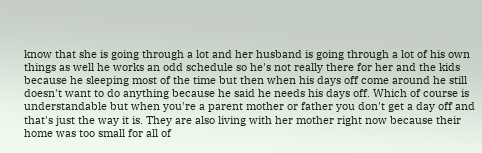know that she is going through a lot and her husband is going through a lot of his own things as well he works an odd schedule so he's not really there for her and the kids because he sleeping most of the time but then when his days off come around he still doesn't want to do anything because he said he needs his days off. Which of course is understandable but when you're a parent mother or father you don't get a day off and that's just the way it is. They are also living with her mother right now because their home was too small for all of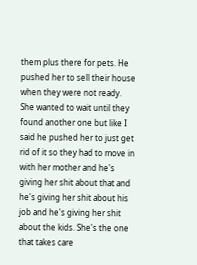them plus there for pets. He pushed her to sell their house when they were not ready. She wanted to wait until they found another one but like I said he pushed her to just get rid of it so they had to move in with her mother and he's giving her shit about that and he's giving her shit about his job and he's giving her shit about the kids. She's the one that takes care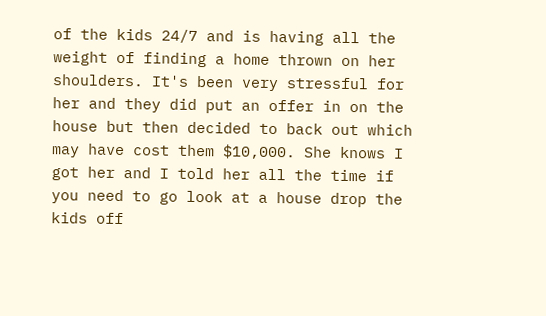of the kids 24/7 and is having all the weight of finding a home thrown on her shoulders. It's been very stressful for her and they did put an offer in on the house but then decided to back out which may have cost them $10,000. She knows I got her and I told her all the time if you need to go look at a house drop the kids off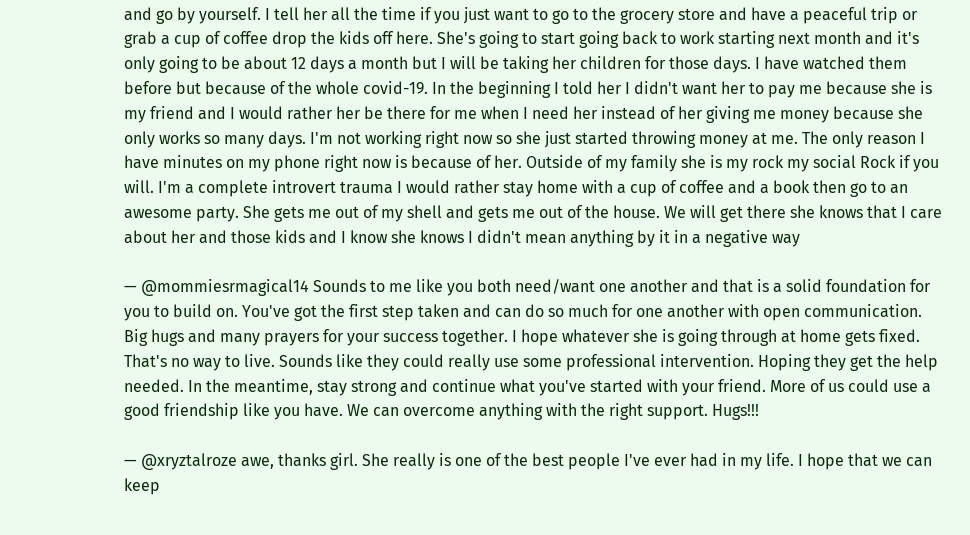and go by yourself. I tell her all the time if you just want to go to the grocery store and have a peaceful trip or grab a cup of coffee drop the kids off here. She's going to start going back to work starting next month and it's only going to be about 12 days a month but I will be taking her children for those days. I have watched them before but because of the whole covid-19. In the beginning I told her I didn't want her to pay me because she is my friend and I would rather her be there for me when I need her instead of her giving me money because she only works so many days. I'm not working right now so she just started throwing money at me. The only reason I have minutes on my phone right now is because of her. Outside of my family she is my rock my social Rock if you will. I'm a complete introvert trauma I would rather stay home with a cup of coffee and a book then go to an awesome party. She gets me out of my shell and gets me out of the house. We will get there she knows that I care about her and those kids and I know she knows I didn't mean anything by it in a negative way

— @mommiesrmagical14 Sounds to me like you both need/want one another and that is a solid foundation for you to build on. You've got the first step taken and can do so much for one another with open communication. Big hugs and many prayers for your success together. I hope whatever she is going through at home gets fixed. That's no way to live. Sounds like they could really use some professional intervention. Hoping they get the help needed. In the meantime, stay strong and continue what you've started with your friend. More of us could use a good friendship like you have. We can overcome anything with the right support. Hugs!!!

— @xryztalroze awe, thanks girl. She really is one of the best people I've ever had in my life. I hope that we can keep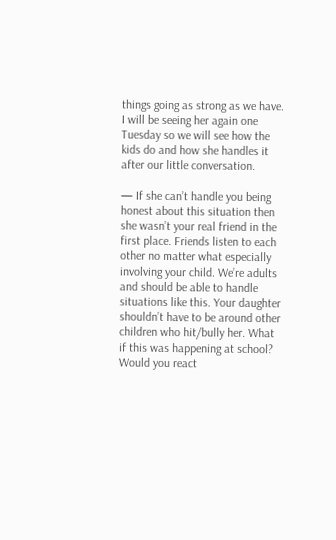things going as strong as we have. I will be seeing her again one Tuesday so we will see how the kids do and how she handles it after our little conversation.

— If she can’t handle you being honest about this situation then she wasn’t your real friend in the first place. Friends listen to each other no matter what especially involving your child. We’re adults and should be able to handle situations like this. Your daughter shouldn’t have to be around other children who hit/bully her. What if this was happening at school? Would you react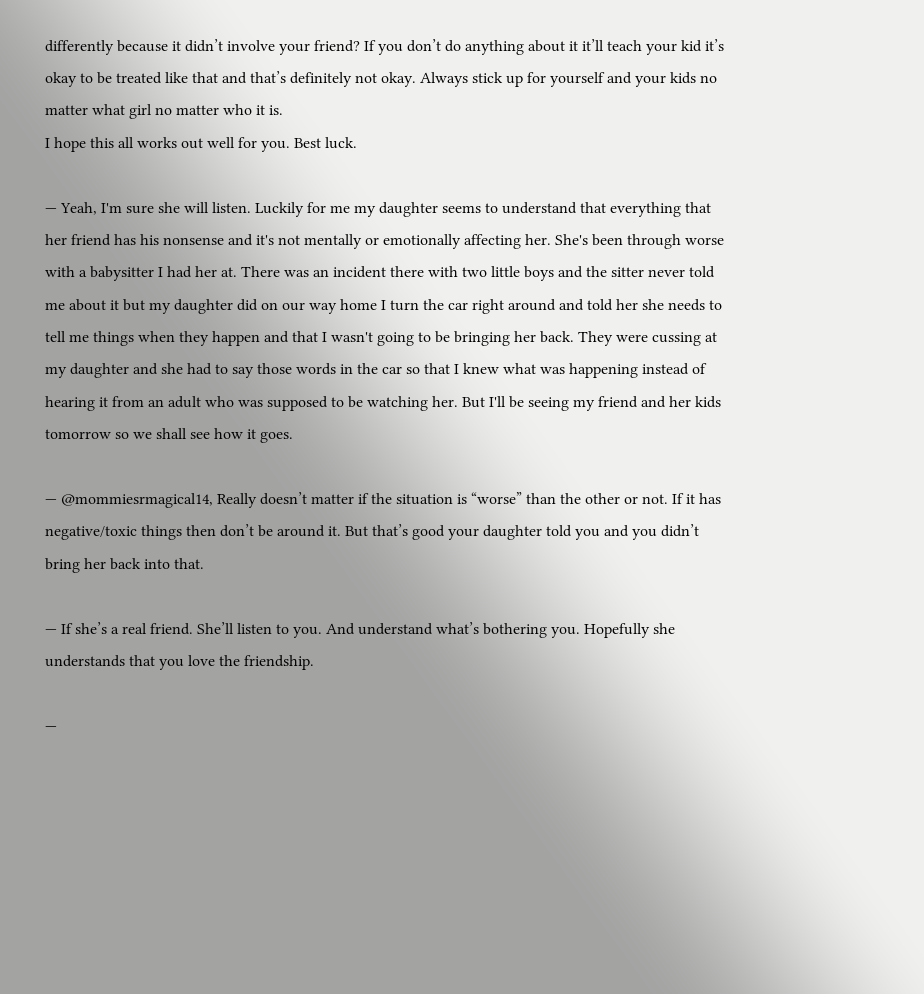differently because it didn’t involve your friend? If you don’t do anything about it it’ll teach your kid it’s okay to be treated like that and that’s definitely not okay. Always stick up for yourself and your kids no matter what girl no matter who it is.
I hope this all works out well for you. Best luck.

— Yeah, I'm sure she will listen. Luckily for me my daughter seems to understand that everything that her friend has his nonsense and it's not mentally or emotionally affecting her. She's been through worse with a babysitter I had her at. There was an incident there with two little boys and the sitter never told me about it but my daughter did on our way home I turn the car right around and told her she needs to tell me things when they happen and that I wasn't going to be bringing her back. They were cussing at my daughter and she had to say those words in the car so that I knew what was happening instead of hearing it from an adult who was supposed to be watching her. But I'll be seeing my friend and her kids tomorrow so we shall see how it goes.

— @mommiesrmagical14, Really doesn’t matter if the situation is “worse” than the other or not. If it has negative/toxic things then don’t be around it. But that’s good your daughter told you and you didn’t bring her back into that.

— If she’s a real friend. She’ll listen to you. And understand what’s bothering you. Hopefully she understands that you love the friendship.

—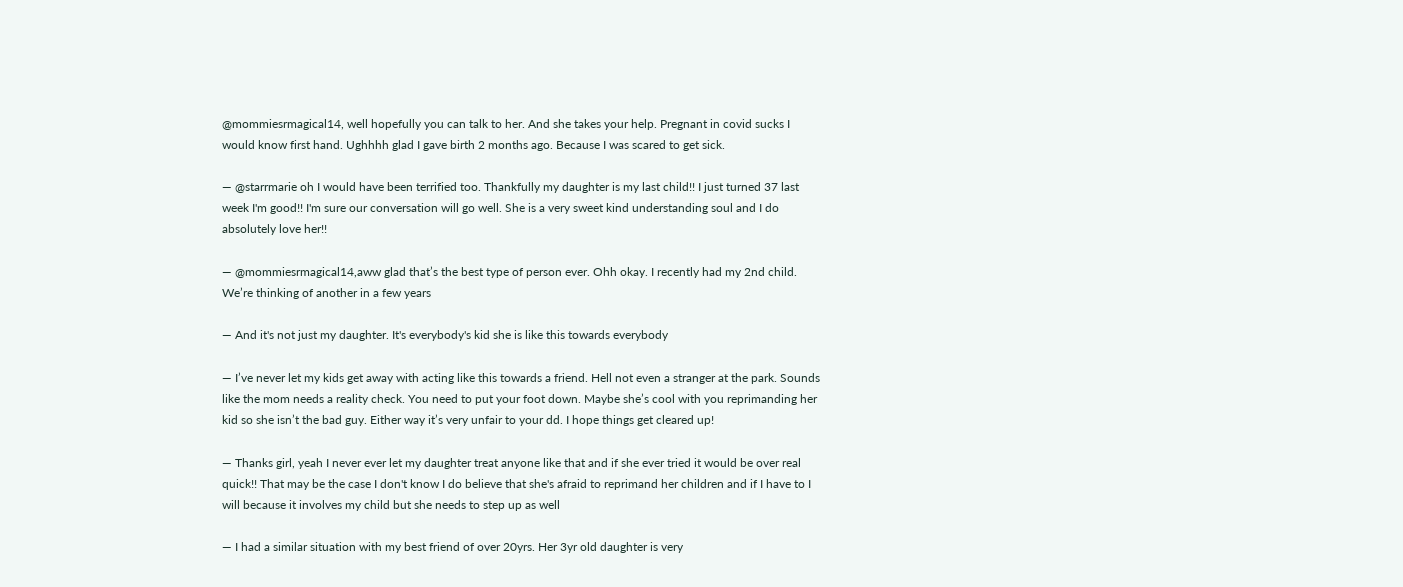@mommiesrmagical14, well hopefully you can talk to her. And she takes your help. Pregnant in covid sucks I would know first hand. Ughhhh glad I gave birth 2 months ago. Because I was scared to get sick.

— @starrmarie oh I would have been terrified too. Thankfully my daughter is my last child!! I just turned 37 last week I'm good!! I'm sure our conversation will go well. She is a very sweet kind understanding soul and I do absolutely love her!!

— @mommiesrmagical14,aww glad that’s the best type of person ever. Ohh okay. I recently had my 2nd child. We’re thinking of another in a few years

— And it's not just my daughter. It's everybody's kid she is like this towards everybody

— I’ve never let my kids get away with acting like this towards a friend. Hell not even a stranger at the park. Sounds like the mom needs a reality check. You need to put your foot down. Maybe she’s cool with you reprimanding her kid so she isn’t the bad guy. Either way it’s very unfair to your dd. I hope things get cleared up!

— Thanks girl, yeah I never ever let my daughter treat anyone like that and if she ever tried it would be over real quick!! That may be the case I don't know I do believe that she's afraid to reprimand her children and if I have to I will because it involves my child but she needs to step up as well

— I had a similar situation with my best friend of over 20yrs. Her 3yr old daughter is very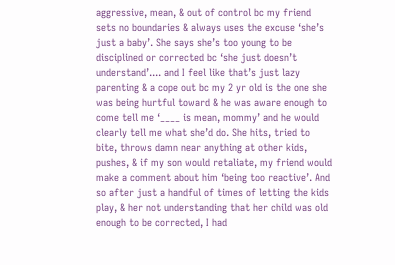aggressive, mean, & out of control bc my friend sets no boundaries & always uses the excuse ‘she’s just a baby’. She says she’s too young to be disciplined or corrected bc ‘she just doesn’t understand’.... and I feel like that’s just lazy parenting & a cope out bc my 2 yr old is the one she was being hurtful toward & he was aware enough to come tell me ‘____ is mean, mommy’ and he would clearly tell me what she’d do. She hits, tried to bite, throws damn near anything at other kids, pushes, & if my son would retaliate, my friend would make a comment about him ‘being too reactive’. And so after just a handful of times of letting the kids play, & her not understanding that her child was old enough to be corrected, I had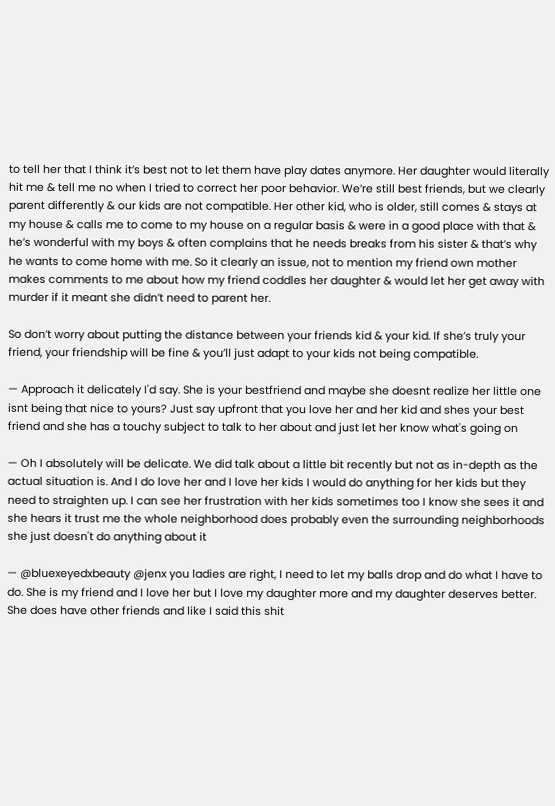to tell her that I think it’s best not to let them have play dates anymore. Her daughter would literally hit me & tell me no when I tried to correct her poor behavior. We’re still best friends, but we clearly parent differently & our kids are not compatible. Her other kid, who is older, still comes & stays at my house & calls me to come to my house on a regular basis & were in a good place with that & he’s wonderful with my boys & often complains that he needs breaks from his sister & that’s why he wants to come home with me. So it clearly an issue, not to mention my friend own mother makes comments to me about how my friend coddles her daughter & would let her get away with murder if it meant she didn’t need to parent her.

So don’t worry about putting the distance between your friends kid & your kid. If she’s truly your friend, your friendship will be fine & you’ll just adapt to your kids not being compatible.

— Approach it delicately I'd say. She is your bestfriend and maybe she doesnt realize her little one isnt being that nice to yours? Just say upfront that you love her and her kid and shes your best friend and she has a touchy subject to talk to her about and just let her know what's going on

— Oh I absolutely will be delicate. We did talk about a little bit recently but not as in-depth as the actual situation is. And I do love her and I love her kids I would do anything for her kids but they need to straighten up. I can see her frustration with her kids sometimes too I know she sees it and she hears it trust me the whole neighborhood does probably even the surrounding neighborhoods she just doesn't do anything about it

— @bluexeyedxbeauty @jenx you ladies are right, I need to let my balls drop and do what I have to do. She is my friend and I love her but I love my daughter more and my daughter deserves better. She does have other friends and like I said this shit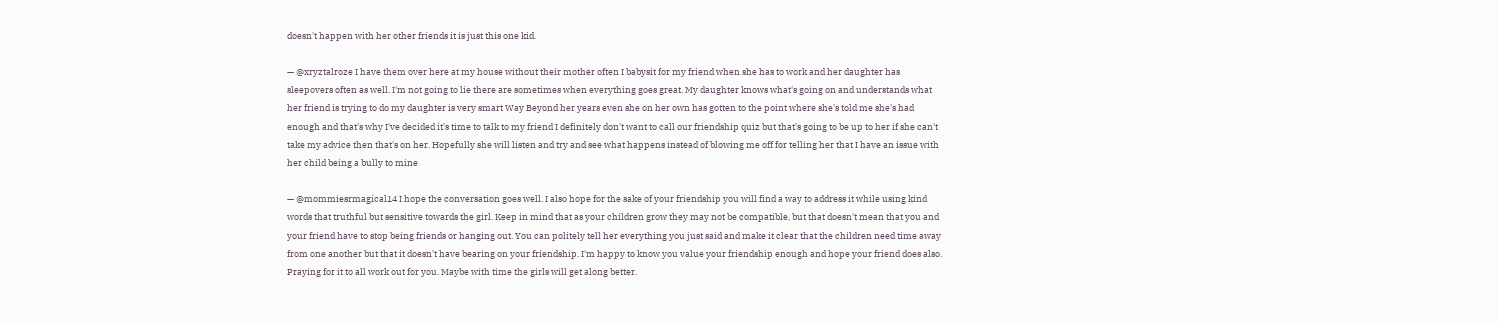doesn't happen with her other friends it is just this one kid.

— @xryztalroze I have them over here at my house without their mother often I babysit for my friend when she has to work and her daughter has sleepovers often as well. I'm not going to lie there are sometimes when everything goes great. My daughter knows what's going on and understands what her friend is trying to do my daughter is very smart Way Beyond her years even she on her own has gotten to the point where she's told me she's had enough and that's why I've decided it's time to talk to my friend I definitely don't want to call our friendship quiz but that's going to be up to her if she can't take my advice then that's on her. Hopefully she will listen and try and see what happens instead of blowing me off for telling her that I have an issue with her child being a bully to mine

— @mommiesrmagical14 I hope the conversation goes well. I also hope for the sake of your friendship you will find a way to address it while using kind words that truthful but sensitive towards the girl. Keep in mind that as your children grow they may not be compatible, but that doesn't mean that you and your friend have to stop being friends or hanging out. You can politely tell her everything you just said and make it clear that the children need time away from one another but that it doesn't have bearing on your friendship. I'm happy to know you value your friendship enough and hope your friend does also. Praying for it to all work out for you. Maybe with time the girls will get along better.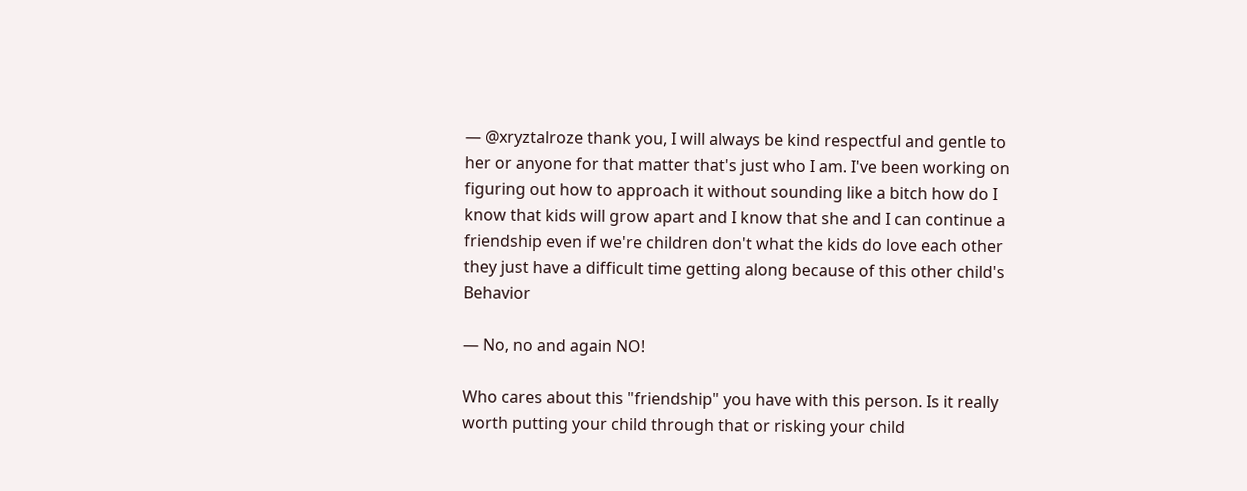— @xryztalroze thank you, I will always be kind respectful and gentle to her or anyone for that matter that's just who I am. I've been working on figuring out how to approach it without sounding like a bitch how do I know that kids will grow apart and I know that she and I can continue a friendship even if we're children don't what the kids do love each other they just have a difficult time getting along because of this other child's Behavior

— No, no and again NO!

Who cares about this "friendship" you have with this person. Is it really worth putting your child through that or risking your child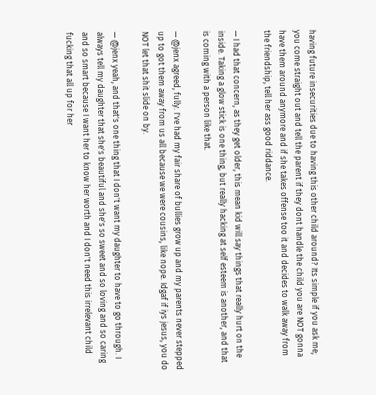having future insecurities due to having this other child around? Its simple if you ask me; you come straight out and tell the parent if they dont handle the child you are NOT gonna have them around anymore and if she takes offense too it and decides to walk away from the friendship, tell her ass good riddance.

— I had that concern, as they get older, this mean kid will say things that really hurt on the inside. Taking a glow stick is one thing, but really hacking at self esteem is another, and that is coming with a person like that.

— @jenx agreed, fully. I've had my fair share of bullies grow up and my parents never stepped up to got them away from us all because we were cousins, like nope. Idgaf if iys jesus, you do NOT let that shit slide on by.

— @jenx yeah, and that's one thing that I don't want my daughter to have to go through. I always tell my daughter that she's beautiful and she's so sweet and so loving and so caring and so smart because I want her to know her worth and I don't need this irrelevant child fucking that all up for her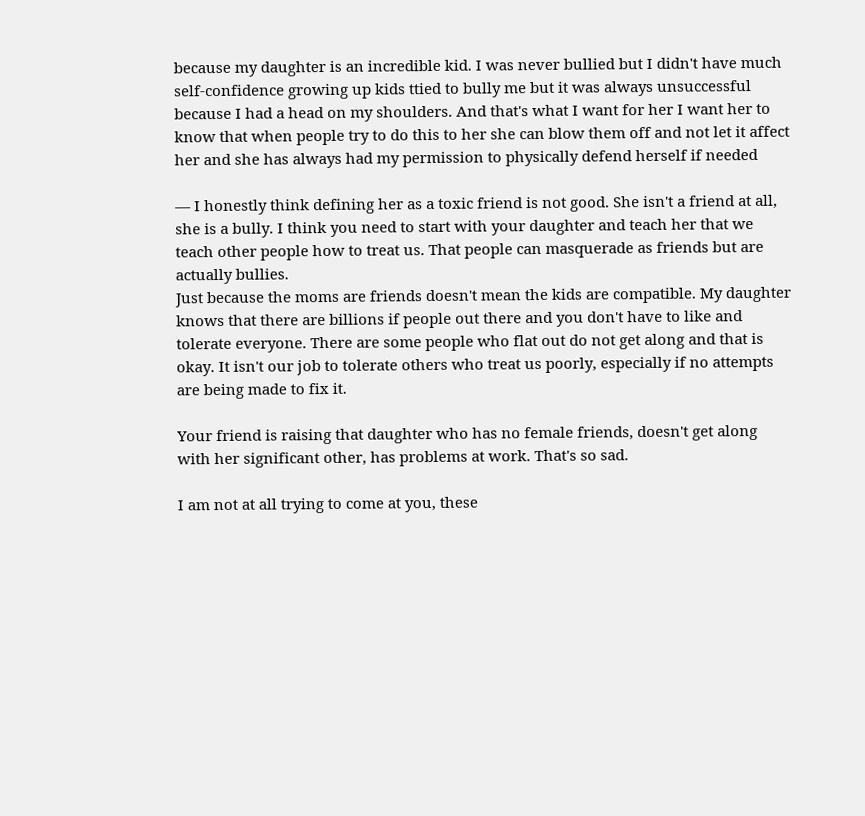because my daughter is an incredible kid. I was never bullied but I didn't have much self-confidence growing up kids ttied to bully me but it was always unsuccessful because I had a head on my shoulders. And that's what I want for her I want her to know that when people try to do this to her she can blow them off and not let it affect her and she has always had my permission to physically defend herself if needed

— I honestly think defining her as a toxic friend is not good. She isn't a friend at all, she is a bully. I think you need to start with your daughter and teach her that we teach other people how to treat us. That people can masquerade as friends but are actually bullies.
Just because the moms are friends doesn't mean the kids are compatible. My daughter knows that there are billions if people out there and you don't have to like and tolerate everyone. There are some people who flat out do not get along and that is okay. It isn't our job to tolerate others who treat us poorly, especially if no attempts are being made to fix it.

Your friend is raising that daughter who has no female friends, doesn't get along with her significant other, has problems at work. That's so sad.

I am not at all trying to come at you, these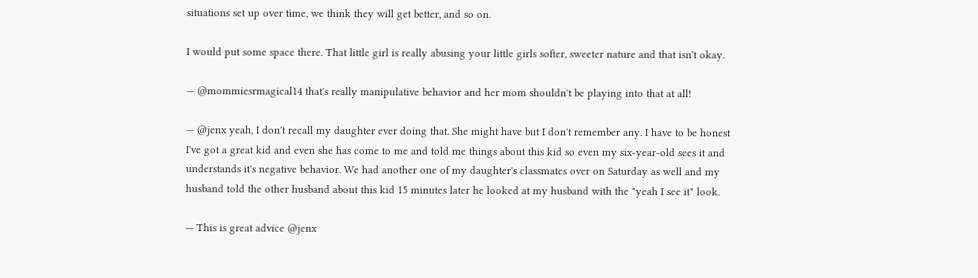situations set up over time, we think they will get better, and so on.

I would put some space there. That little girl is really abusing your little girls softer, sweeter nature and that isn't okay.

— @mommiesrmagical14 that's really manipulative behavior and her mom shouldn't be playing into that at all!

— @jenx yeah, I don't recall my daughter ever doing that. She might have but I don't remember any. I have to be honest I've got a great kid and even she has come to me and told me things about this kid so even my six-year-old sees it and understands it's negative behavior. We had another one of my daughter's classmates over on Saturday as well and my husband told the other husband about this kid 15 minutes later he looked at my husband with the "yeah I see it" look.

— This is great advice @jenx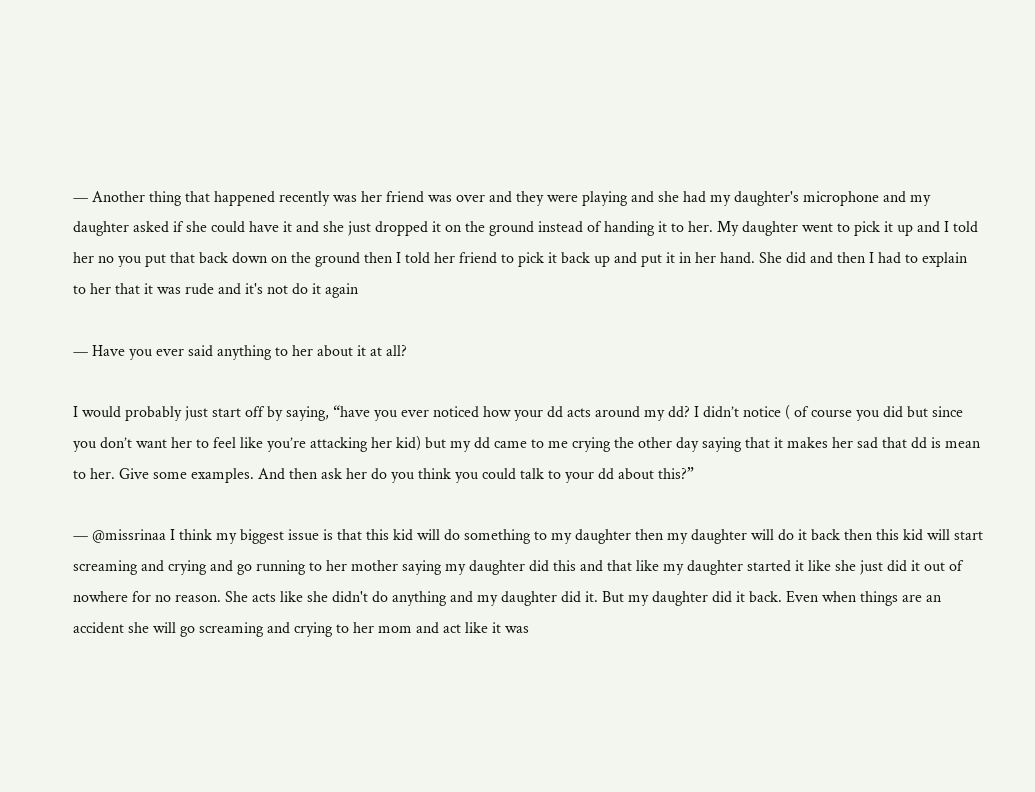— Another thing that happened recently was her friend was over and they were playing and she had my daughter's microphone and my daughter asked if she could have it and she just dropped it on the ground instead of handing it to her. My daughter went to pick it up and I told her no you put that back down on the ground then I told her friend to pick it back up and put it in her hand. She did and then I had to explain to her that it was rude and it's not do it again

— Have you ever said anything to her about it at all?

I would probably just start off by saying, “have you ever noticed how your dd acts around my dd? I didn’t notice ( of course you did but since you don’t want her to feel like you’re attacking her kid) but my dd came to me crying the other day saying that it makes her sad that dd is mean to her. Give some examples. And then ask her do you think you could talk to your dd about this?”

— @missrinaa I think my biggest issue is that this kid will do something to my daughter then my daughter will do it back then this kid will start screaming and crying and go running to her mother saying my daughter did this and that like my daughter started it like she just did it out of nowhere for no reason. She acts like she didn't do anything and my daughter did it. But my daughter did it back. Even when things are an accident she will go screaming and crying to her mom and act like it was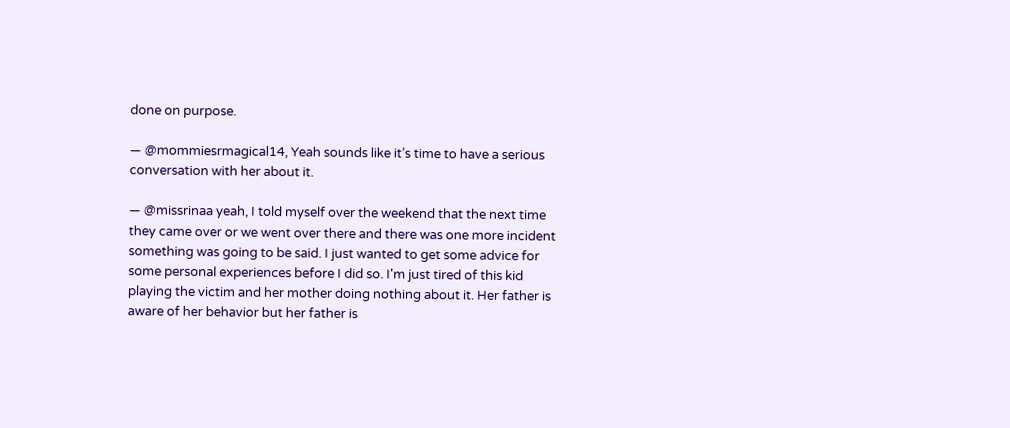done on purpose.

— @mommiesrmagical14, Yeah sounds like it’s time to have a serious conversation with her about it.

— @missrinaa yeah, I told myself over the weekend that the next time they came over or we went over there and there was one more incident something was going to be said. I just wanted to get some advice for some personal experiences before I did so. I'm just tired of this kid playing the victim and her mother doing nothing about it. Her father is aware of her behavior but her father is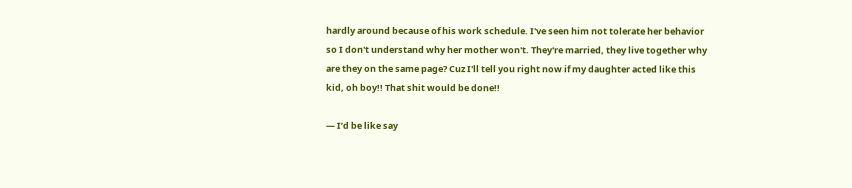hardly around because of his work schedule. I've seen him not tolerate her behavior so I don't understand why her mother won't. They're married, they live together why are they on the same page? Cuz I'll tell you right now if my daughter acted like this kid, oh boy!! That shit would be done!!

— I’d be like say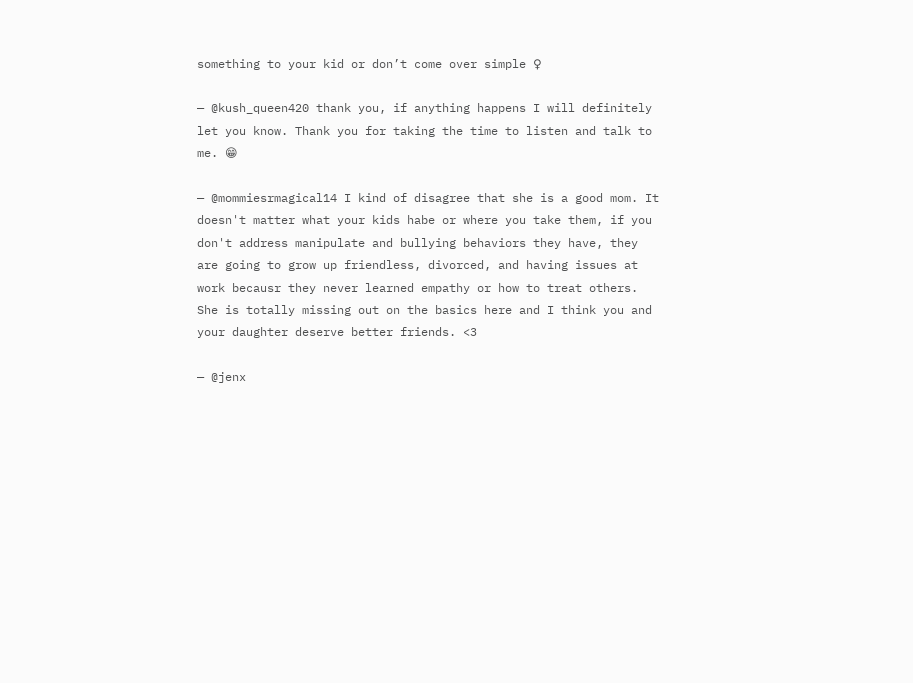something to your kid or don’t come over simple ♀

— @kush_queen420 thank you, if anything happens I will definitely let you know. Thank you for taking the time to listen and talk to me. 😁

— @mommiesrmagical14 I kind of disagree that she is a good mom. It doesn't matter what your kids habe or where you take them, if you don't address manipulate and bullying behaviors they have, they are going to grow up friendless, divorced, and having issues at work becausr they never learned empathy or how to treat others. She is totally missing out on the basics here and I think you and your daughter deserve better friends. <3

— @jenx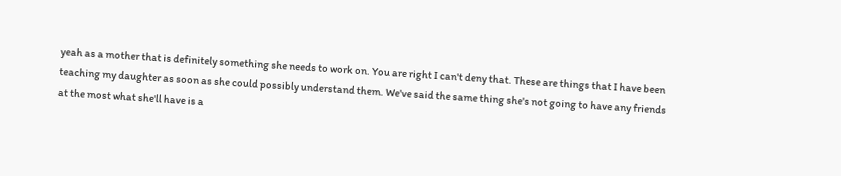yeah as a mother that is definitely something she needs to work on. You are right I can't deny that. These are things that I have been teaching my daughter as soon as she could possibly understand them. We've said the same thing she's not going to have any friends at the most what she'll have is a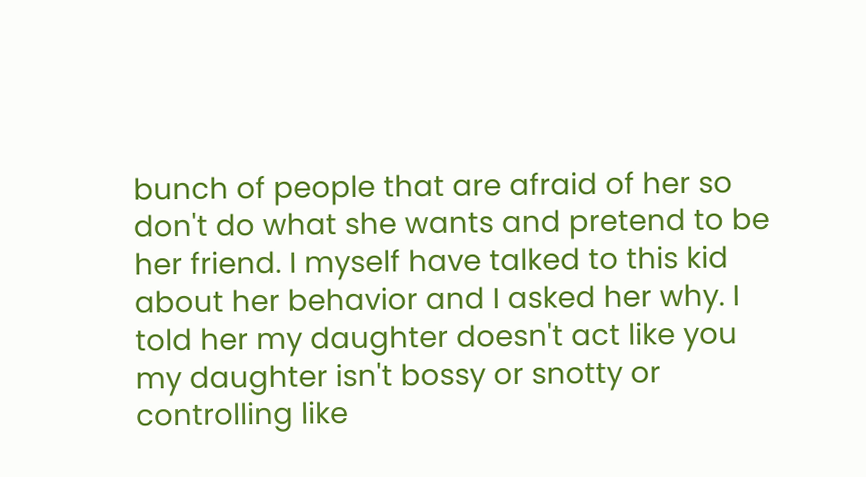bunch of people that are afraid of her so don't do what she wants and pretend to be her friend. I myself have talked to this kid about her behavior and I asked her why. I told her my daughter doesn't act like you my daughter isn't bossy or snotty or controlling like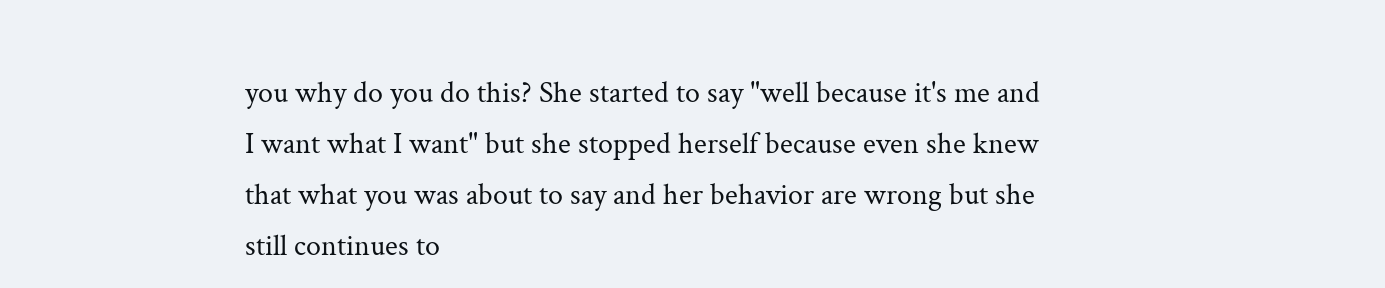you why do you do this? She started to say "well because it's me and I want what I want" but she stopped herself because even she knew that what you was about to say and her behavior are wrong but she still continues to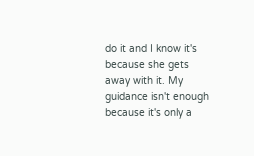do it and I know it's because she gets away with it. My guidance isn't enough because it's only a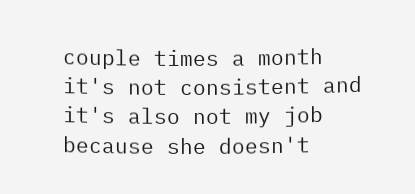couple times a month it's not consistent and it's also not my job because she doesn't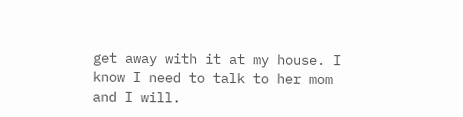get away with it at my house. I know I need to talk to her mom and I will.